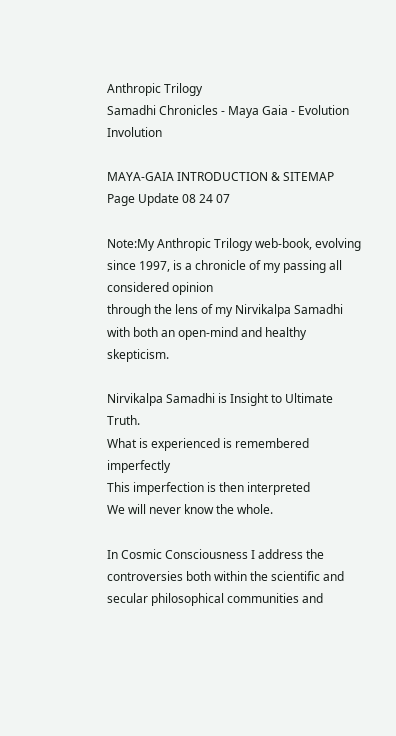Anthropic Trilogy
Samadhi Chronicles - Maya Gaia - Evolution Involution

MAYA-GAIA INTRODUCTION & SITEMAP       Page Update 08 24 07

Note:My Anthropic Trilogy web-book, evolving since 1997, is a chronicle of my passing all considered opinion
through the lens of my Nirvikalpa Samadhi with both an open-mind and healthy skepticism.

Nirvikalpa Samadhi is Insight to Ultimate Truth.
What is experienced is remembered imperfectly
This imperfection is then interpreted
We will never know the whole.

In Cosmic Consciousness I address the controversies both within the scientific and secular philosophical communities and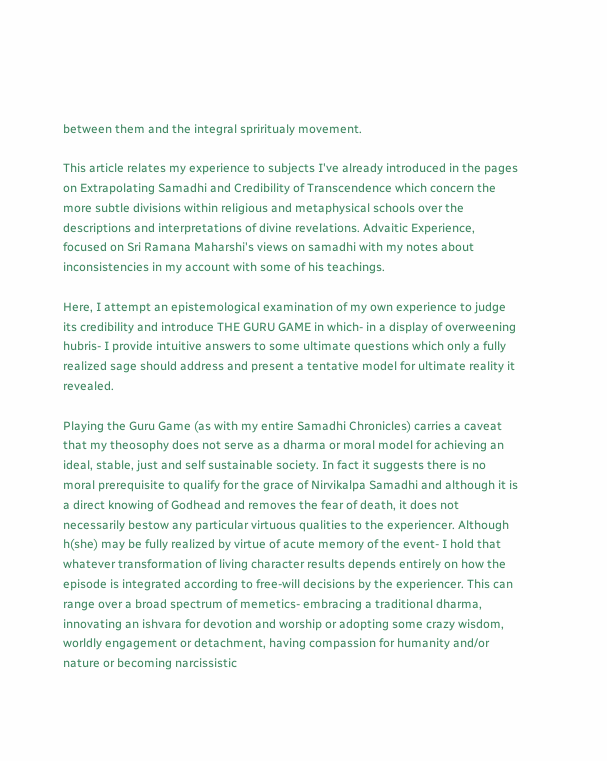between them and the integral spriritualy movement.

This article relates my experience to subjects I've already introduced in the pages on Extrapolating Samadhi and Credibility of Transcendence which concern the more subtle divisions within religious and metaphysical schools over the descriptions and interpretations of divine revelations. Advaitic Experience, focused on Sri Ramana Maharshi's views on samadhi with my notes about inconsistencies in my account with some of his teachings.

Here, I attempt an epistemological examination of my own experience to judge its credibility and introduce THE GURU GAME in which- in a display of overweening hubris- I provide intuitive answers to some ultimate questions which only a fully realized sage should address and present a tentative model for ultimate reality it revealed.

Playing the Guru Game (as with my entire Samadhi Chronicles) carries a caveat that my theosophy does not serve as a dharma or moral model for achieving an ideal, stable, just and self sustainable society. In fact it suggests there is no moral prerequisite to qualify for the grace of Nirvikalpa Samadhi and although it is a direct knowing of Godhead and removes the fear of death, it does not necessarily bestow any particular virtuous qualities to the experiencer. Although h(she) may be fully realized by virtue of acute memory of the event- I hold that whatever transformation of living character results depends entirely on how the episode is integrated according to free-will decisions by the experiencer. This can range over a broad spectrum of memetics- embracing a traditional dharma, innovating an ishvara for devotion and worship or adopting some crazy wisdom, worldly engagement or detachment, having compassion for humanity and/or nature or becoming narcissistic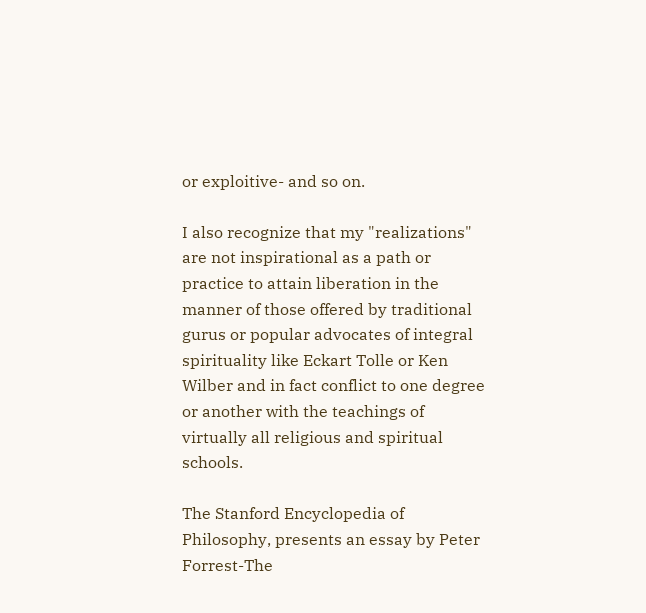or exploitive- and so on.

I also recognize that my "realizations" are not inspirational as a path or practice to attain liberation in the manner of those offered by traditional gurus or popular advocates of integral spirituality like Eckart Tolle or Ken Wilber and in fact conflict to one degree or another with the teachings of virtually all religious and spiritual schools.

The Stanford Encyclopedia of Philosophy, presents an essay by Peter Forrest-The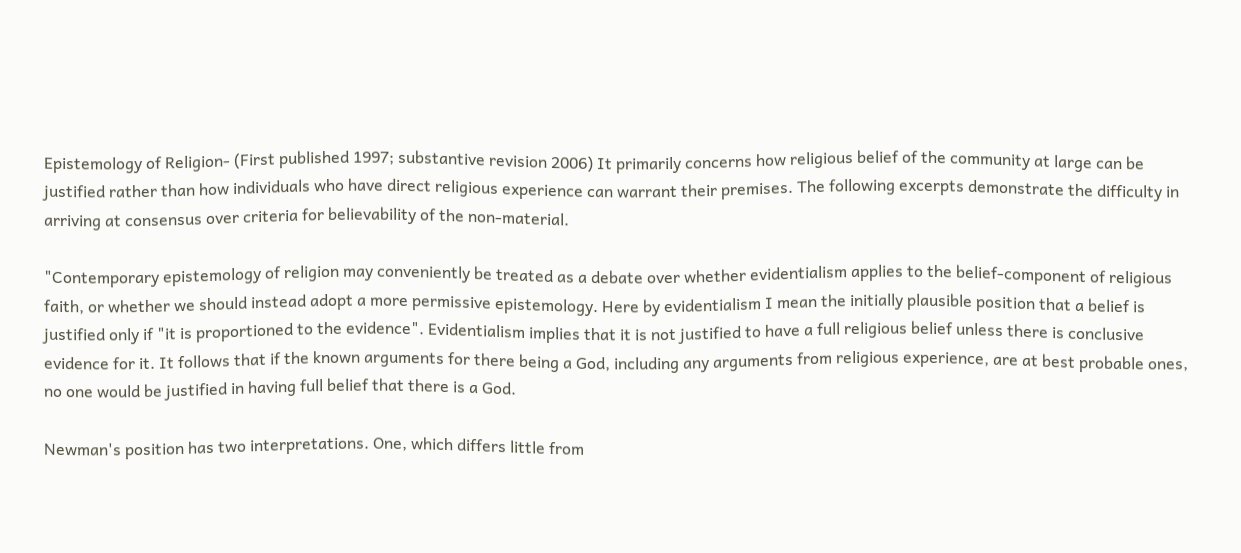Epistemology of Religion- (First published 1997; substantive revision 2006) It primarily concerns how religious belief of the community at large can be justified rather than how individuals who have direct religious experience can warrant their premises. The following excerpts demonstrate the difficulty in arriving at consensus over criteria for believability of the non-material.

"Contemporary epistemology of religion may conveniently be treated as a debate over whether evidentialism applies to the belief-component of religious faith, or whether we should instead adopt a more permissive epistemology. Here by evidentialism I mean the initially plausible position that a belief is justified only if "it is proportioned to the evidence". Evidentialism implies that it is not justified to have a full religious belief unless there is conclusive evidence for it. It follows that if the known arguments for there being a God, including any arguments from religious experience, are at best probable ones, no one would be justified in having full belief that there is a God.

Newman's position has two interpretations. One, which differs little from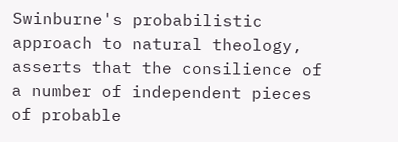Swinburne's probabilistic approach to natural theology, asserts that the consilience of a number of independent pieces of probable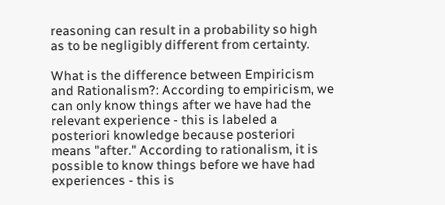reasoning can result in a probability so high as to be negligibly different from certainty.

What is the difference between Empiricism and Rationalism?: According to empiricism, we can only know things after we have had the relevant experience - this is labeled a posteriori knowledge because posteriori means "after." According to rationalism, it is possible to know things before we have had experiences - this is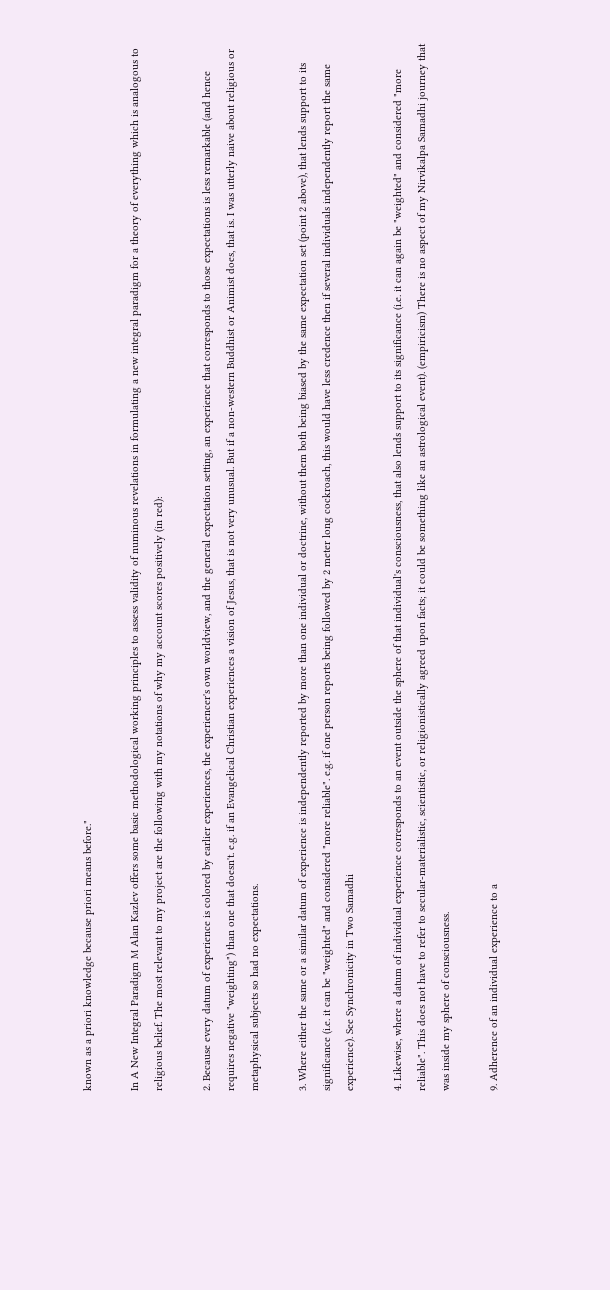known as a priori knowledge because priori means before."

In A New Integral Paradigm M Alan Kazlev offers some basic methodological working principles to assess validity of numinous revelations in formulating a new integral paradigm for a theory of everything which is analogous to religious belief. The most relevant to my project are the following with my notations of why my account scores positively (in red):

2. Because every datum of experience is colored by earlier experiences, the experiencer's own worldview, and the general expectation setting, an experience that corresponds to those expectations is less remarkable (and hence requires negative "weighting") than one that doesn't. e.g. if an Evangelical Christian experiences a vision of Jesus, that is not very unusual. But if a non-western Buddhist or Animist does, that is. I was utterly naive about religious or metaphysical subjects so had no expectations.

3. Where either the same or a similar datum of experience is independently reported by more than one individual or doctrine, without them both being biased by the same expectation set (point 2 above), that lends support to its significance (i.e. it can be "weighted" and considered "more reliable". e.g. if one person reports being followed by 2 meter long cockroach, this would have less credence then if several individuals independently report the same experience). See Synchronicity in Two Samadhi

4. Likewise, where a datum of individual experience corresponds to an event outside the sphere of that individual's consciousness, that also lends support to its significance (i.e. it can again be "weighted" and considered "more reliable". This does not have to refer to secular-materialistic, scientistic, or religionistically agreed upon facts; it could be something like an astrological event). (empiricism) There is no aspect of my Nirvikalpa Samadhi journey that was inside my sphere of consciousness.

9. Adherence of an individual experience to a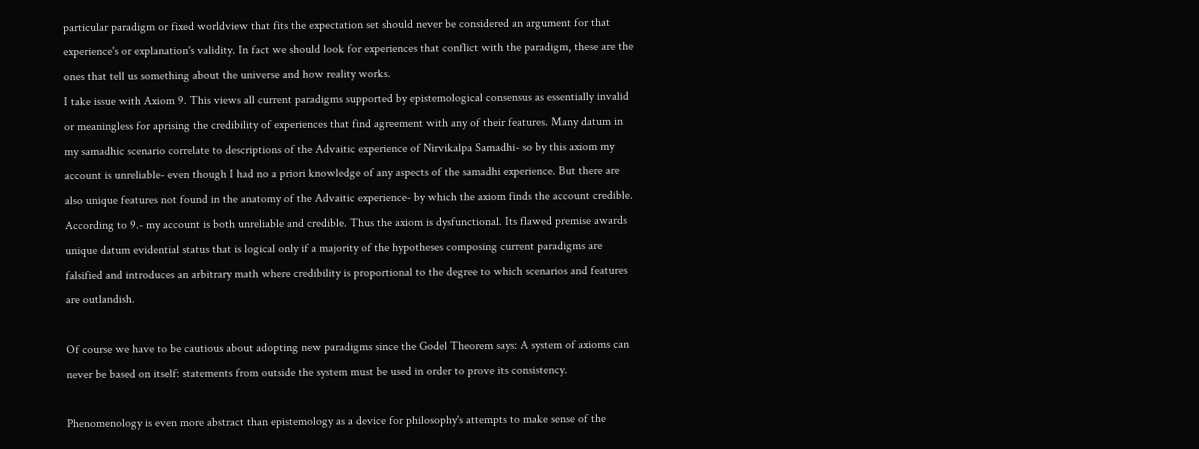particular paradigm or fixed worldview that fits the expectation set should never be considered an argument for that experience's or explanation's validity. In fact we should look for experiences that conflict with the paradigm, these are the ones that tell us something about the universe and how reality works.
I take issue with Axiom 9. This views all current paradigms supported by epistemological consensus as essentially invalid or meaningless for aprising the credibility of experiences that find agreement with any of their features. Many datum in my samadhic scenario correlate to descriptions of the Advaitic experience of Nirvikalpa Samadhi- so by this axiom my account is unreliable- even though I had no a priori knowledge of any aspects of the samadhi experience. But there are also unique features not found in the anatomy of the Advaitic experience- by which the axiom finds the account credible. According to 9.- my account is both unreliable and credible. Thus the axiom is dysfunctional. Its flawed premise awards unique datum evidential status that is logical only if a majority of the hypotheses composing current paradigms are falsified and introduces an arbitrary math where credibility is proportional to the degree to which scenarios and features are outlandish.

Of course we have to be cautious about adopting new paradigms since the Godel Theorem says: A system of axioms can never be based on itself: statements from outside the system must be used in order to prove its consistency.

Phenomenology is even more abstract than epistemology as a device for philosophy's attempts to make sense of the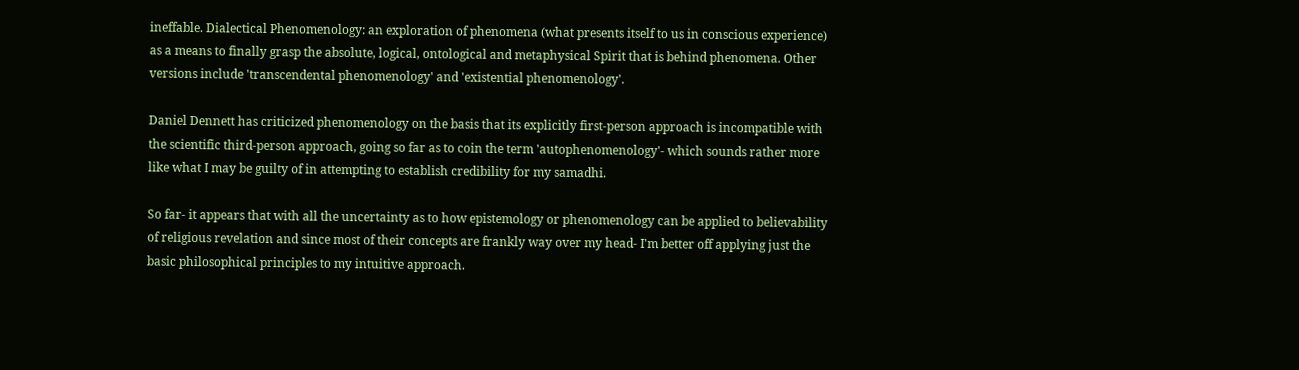ineffable. Dialectical Phenomenology: an exploration of phenomena (what presents itself to us in conscious experience) as a means to finally grasp the absolute, logical, ontological and metaphysical Spirit that is behind phenomena. Other versions include 'transcendental phenomenology' and 'existential phenomenology'.

Daniel Dennett has criticized phenomenology on the basis that its explicitly first-person approach is incompatible with the scientific third-person approach, going so far as to coin the term 'autophenomenology'- which sounds rather more like what I may be guilty of in attempting to establish credibility for my samadhi.

So far- it appears that with all the uncertainty as to how epistemology or phenomenology can be applied to believability of religious revelation and since most of their concepts are frankly way over my head- I'm better off applying just the basic philosophical principles to my intuitive approach.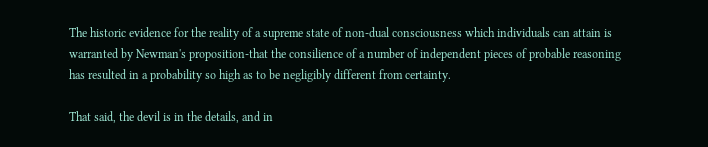The historic evidence for the reality of a supreme state of non-dual consciousness which individuals can attain is warranted by Newman's proposition-that the consilience of a number of independent pieces of probable reasoning has resulted in a probability so high as to be negligibly different from certainty.

That said, the devil is in the details, and in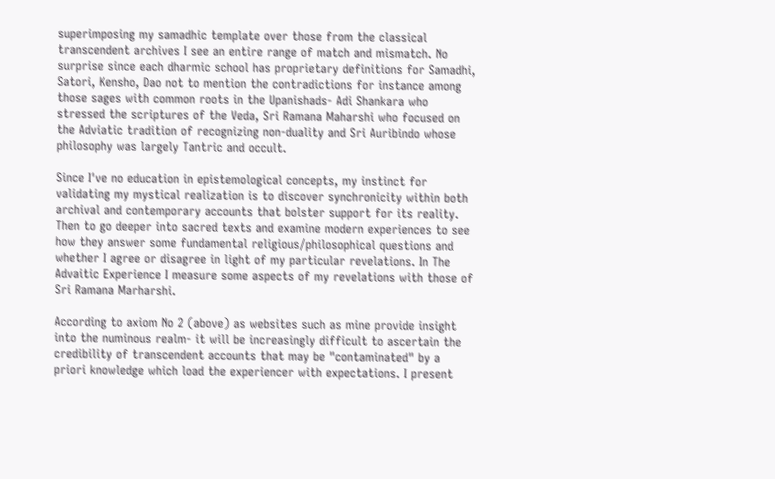superimposing my samadhic template over those from the classical transcendent archives I see an entire range of match and mismatch. No surprise since each dharmic school has proprietary definitions for Samadhi, Satori, Kensho, Dao not to mention the contradictions for instance among those sages with common roots in the Upanishads- Adi Shankara who stressed the scriptures of the Veda, Sri Ramana Maharshi who focused on the Adviatic tradition of recognizing non-duality and Sri Auribindo whose philosophy was largely Tantric and occult.

Since I've no education in epistemological concepts, my instinct for validating my mystical realization is to discover synchronicity within both archival and contemporary accounts that bolster support for its reality. Then to go deeper into sacred texts and examine modern experiences to see how they answer some fundamental religious/philosophical questions and whether I agree or disagree in light of my particular revelations. In The Advaitic Experience I measure some aspects of my revelations with those of Sri Ramana Marharshi.

According to axiom No 2 (above) as websites such as mine provide insight into the numinous realm- it will be increasingly difficult to ascertain the credibility of transcendent accounts that may be "contaminated" by a priori knowledge which load the experiencer with expectations. I present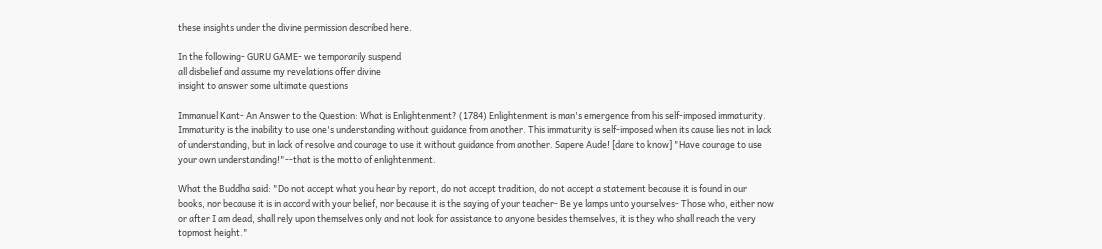these insights under the divine permission described here.

In the following- GURU GAME- we temporarily suspend
all disbelief and assume my revelations offer divine
insight to answer some ultimate questions

Immanuel Kant- An Answer to the Question: What is Enlightenment? (1784) Enlightenment is man's emergence from his self-imposed immaturity. Immaturity is the inability to use one's understanding without guidance from another. This immaturity is self-imposed when its cause lies not in lack of understanding, but in lack of resolve and courage to use it without guidance from another. Sapere Aude! [dare to know] "Have courage to use your own understanding!"--that is the motto of enlightenment.

What the Buddha said: "Do not accept what you hear by report, do not accept tradition, do not accept a statement because it is found in our books, nor because it is in accord with your belief, nor because it is the saying of your teacher- Be ye lamps unto yourselves- Those who, either now or after I am dead, shall rely upon themselves only and not look for assistance to anyone besides themselves, it is they who shall reach the very topmost height."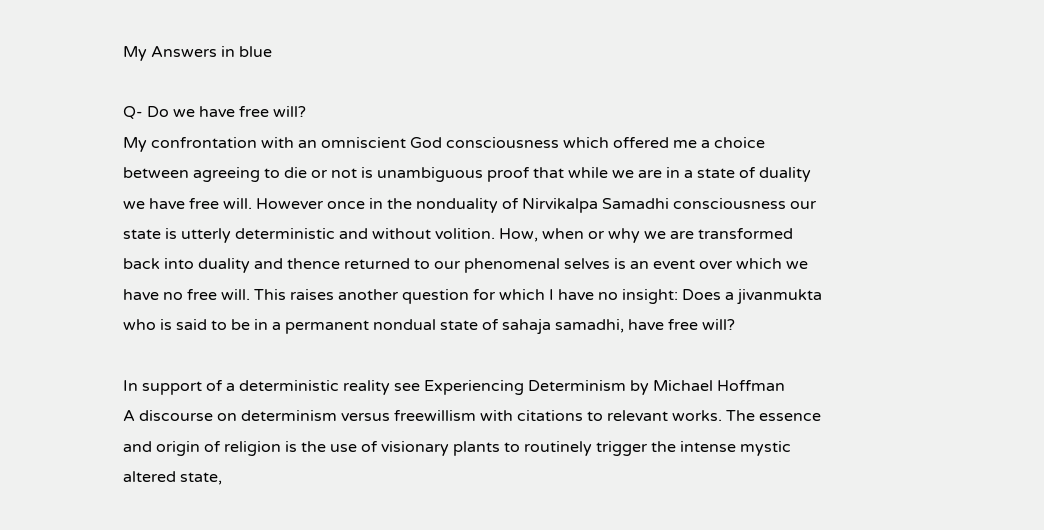My Answers in blue

Q- Do we have free will?
My confrontation with an omniscient God consciousness which offered me a choice between agreeing to die or not is unambiguous proof that while we are in a state of duality we have free will. However once in the nonduality of Nirvikalpa Samadhi consciousness our state is utterly deterministic and without volition. How, when or why we are transformed back into duality and thence returned to our phenomenal selves is an event over which we have no free will. This raises another question for which I have no insight: Does a jivanmukta who is said to be in a permanent nondual state of sahaja samadhi, have free will?

In support of a deterministic reality see Experiencing Determinism by Michael Hoffman
A discourse on determinism versus freewillism with citations to relevant works. The essence and origin of religion is the use of visionary plants to routinely trigger the intense mystic altered state,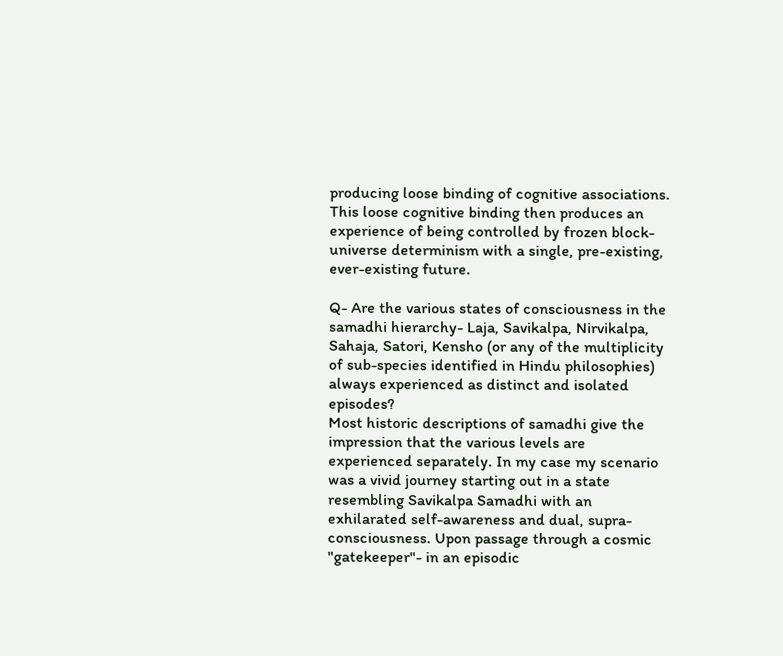producing loose binding of cognitive associations. This loose cognitive binding then produces an experience of being controlled by frozen block-universe determinism with a single, pre-existing, ever-existing future.

Q- Are the various states of consciousness in the samadhi hierarchy- Laja, Savikalpa, Nirvikalpa, Sahaja, Satori, Kensho (or any of the multiplicity of sub-species identified in Hindu philosophies) always experienced as distinct and isolated episodes?
Most historic descriptions of samadhi give the impression that the various levels are experienced separately. In my case my scenario was a vivid journey starting out in a state resembling Savikalpa Samadhi with an exhilarated self-awareness and dual, supra-consciousness. Upon passage through a cosmic "gatekeeper"- in an episodic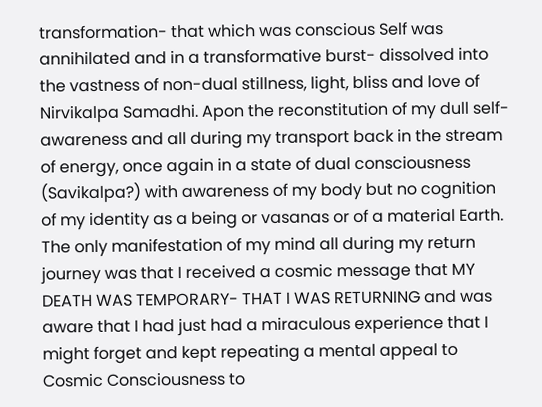transformation- that which was conscious Self was annihilated and in a transformative burst- dissolved into the vastness of non-dual stillness, light, bliss and love of Nirvikalpa Samadhi. Apon the reconstitution of my dull self-awareness and all during my transport back in the stream of energy, once again in a state of dual consciousness (Savikalpa?) with awareness of my body but no cognition of my identity as a being or vasanas or of a material Earth. The only manifestation of my mind all during my return journey was that I received a cosmic message that MY DEATH WAS TEMPORARY- THAT I WAS RETURNING and was aware that I had just had a miraculous experience that I might forget and kept repeating a mental appeal to Cosmic Consciousness to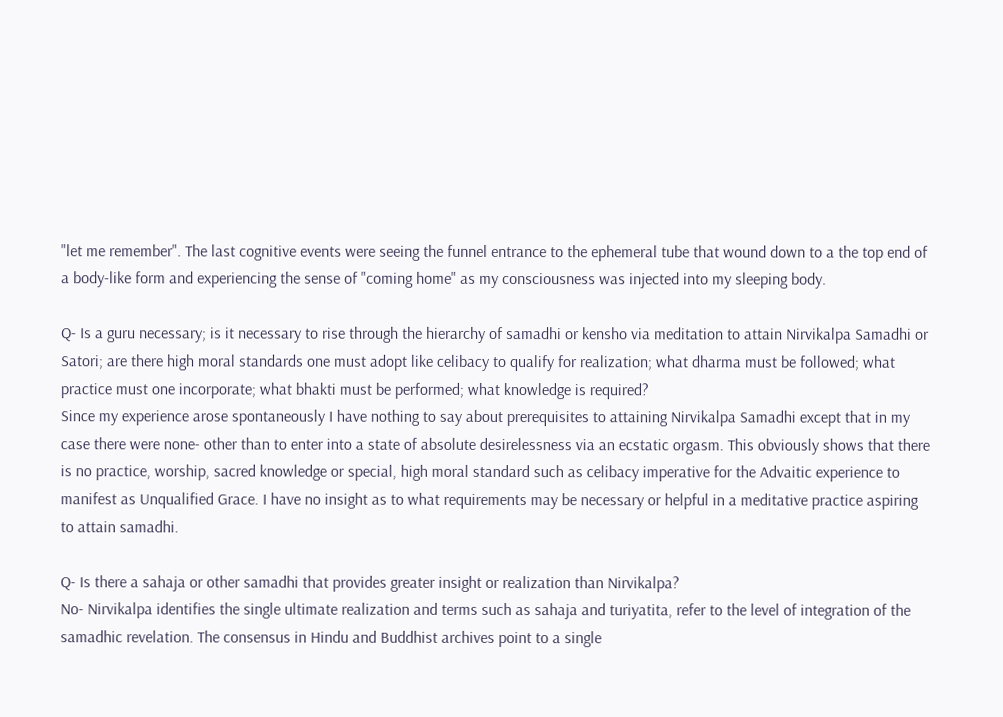"let me remember". The last cognitive events were seeing the funnel entrance to the ephemeral tube that wound down to a the top end of a body-like form and experiencing the sense of "coming home" as my consciousness was injected into my sleeping body.

Q- Is a guru necessary; is it necessary to rise through the hierarchy of samadhi or kensho via meditation to attain Nirvikalpa Samadhi or Satori; are there high moral standards one must adopt like celibacy to qualify for realization; what dharma must be followed; what practice must one incorporate; what bhakti must be performed; what knowledge is required?
Since my experience arose spontaneously I have nothing to say about prerequisites to attaining Nirvikalpa Samadhi except that in my case there were none- other than to enter into a state of absolute desirelessness via an ecstatic orgasm. This obviously shows that there is no practice, worship, sacred knowledge or special, high moral standard such as celibacy imperative for the Advaitic experience to manifest as Unqualified Grace. I have no insight as to what requirements may be necessary or helpful in a meditative practice aspiring to attain samadhi.

Q- Is there a sahaja or other samadhi that provides greater insight or realization than Nirvikalpa?
No- Nirvikalpa identifies the single ultimate realization and terms such as sahaja and turiyatita, refer to the level of integration of the samadhic revelation. The consensus in Hindu and Buddhist archives point to a single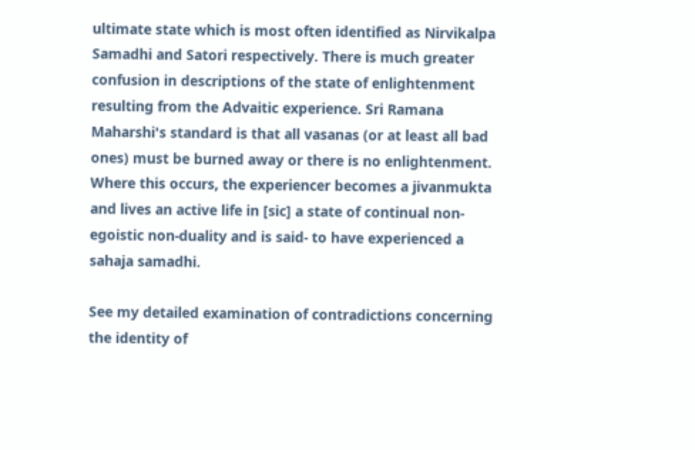ultimate state which is most often identified as Nirvikalpa Samadhi and Satori respectively. There is much greater confusion in descriptions of the state of enlightenment resulting from the Advaitic experience. Sri Ramana Maharshi's standard is that all vasanas (or at least all bad ones) must be burned away or there is no enlightenment. Where this occurs, the experiencer becomes a jivanmukta and lives an active life in [sic] a state of continual non-egoistic non-duality and is said- to have experienced a sahaja samadhi.

See my detailed examination of contradictions concerning the identity of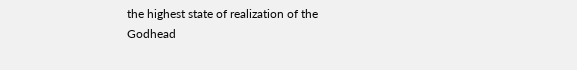the highest state of realization of the Godhead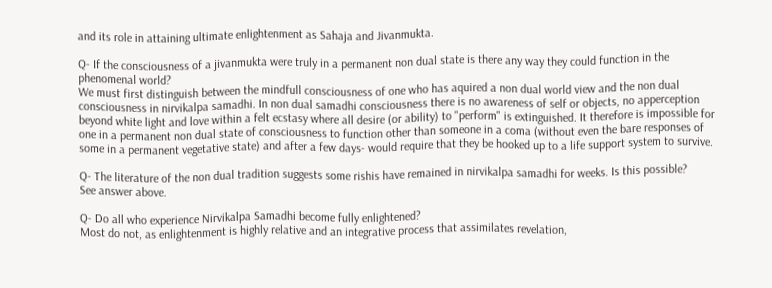and its role in attaining ultimate enlightenment as Sahaja and Jivanmukta.

Q- If the consciousness of a jivanmukta were truly in a permanent non dual state is there any way they could function in the phenomenal world?
We must first distinguish between the mindfull consciousness of one who has aquired a non dual world view and the non dual consciousness in nirvikalpa samadhi. In non dual samadhi consciousness there is no awareness of self or objects, no apperception beyond white light and love within a felt ecstasy where all desire (or ability) to "perform" is extinguished. It therefore is impossible for one in a permanent non dual state of consciousness to function other than someone in a coma (without even the bare responses of some in a permanent vegetative state) and after a few days- would require that they be hooked up to a life support system to survive.

Q- The literature of the non dual tradition suggests some rishis have remained in nirvikalpa samadhi for weeks. Is this possible?
See answer above.

Q- Do all who experience Nirvikalpa Samadhi become fully enlightened?
Most do not, as enlightenment is highly relative and an integrative process that assimilates revelation,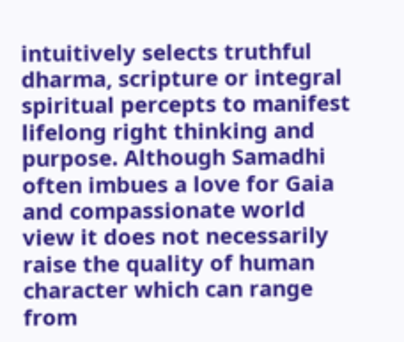intuitively selects truthful dharma, scripture or integral spiritual percepts to manifest lifelong right thinking and purpose. Although Samadhi often imbues a love for Gaia and compassionate world view it does not necessarily raise the quality of human character which can range from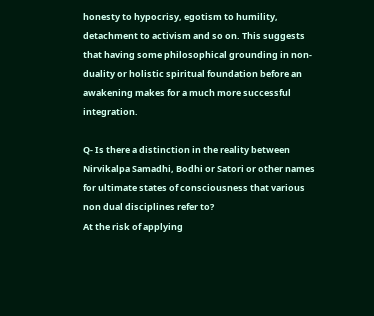honesty to hypocrisy, egotism to humility, detachment to activism and so on. This suggests that having some philosophical grounding in non-duality or holistic spiritual foundation before an awakening makes for a much more successful integration.

Q- Is there a distinction in the reality between Nirvikalpa Samadhi, Bodhi or Satori or other names for ultimate states of consciousness that various non dual disciplines refer to?
At the risk of applying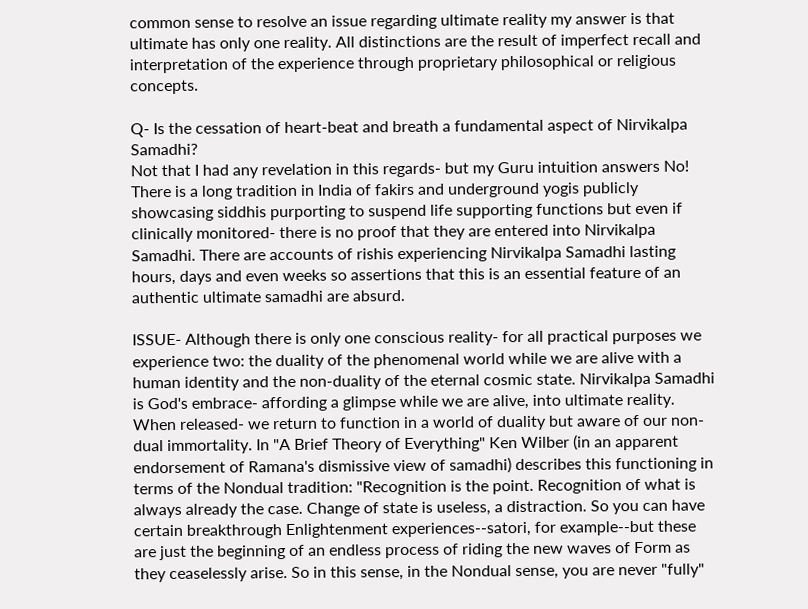common sense to resolve an issue regarding ultimate reality my answer is that ultimate has only one reality. All distinctions are the result of imperfect recall and interpretation of the experience through proprietary philosophical or religious concepts.

Q- Is the cessation of heart-beat and breath a fundamental aspect of Nirvikalpa Samadhi?
Not that I had any revelation in this regards- but my Guru intuition answers No! There is a long tradition in India of fakirs and underground yogis publicly showcasing siddhis purporting to suspend life supporting functions but even if clinically monitored- there is no proof that they are entered into Nirvikalpa Samadhi. There are accounts of rishis experiencing Nirvikalpa Samadhi lasting hours, days and even weeks so assertions that this is an essential feature of an authentic ultimate samadhi are absurd.

ISSUE- Although there is only one conscious reality- for all practical purposes we experience two: the duality of the phenomenal world while we are alive with a human identity and the non-duality of the eternal cosmic state. Nirvikalpa Samadhi is God's embrace- affording a glimpse while we are alive, into ultimate reality. When released- we return to function in a world of duality but aware of our non-dual immortality. In "A Brief Theory of Everything" Ken Wilber (in an apparent endorsement of Ramana's dismissive view of samadhi) describes this functioning in terms of the Nondual tradition: "Recognition is the point. Recognition of what is always already the case. Change of state is useless, a distraction. So you can have certain breakthrough Enlightenment experiences--satori, for example--but these are just the beginning of an endless process of riding the new waves of Form as they ceaselessly arise. So in this sense, in the Nondual sense, you are never "fully"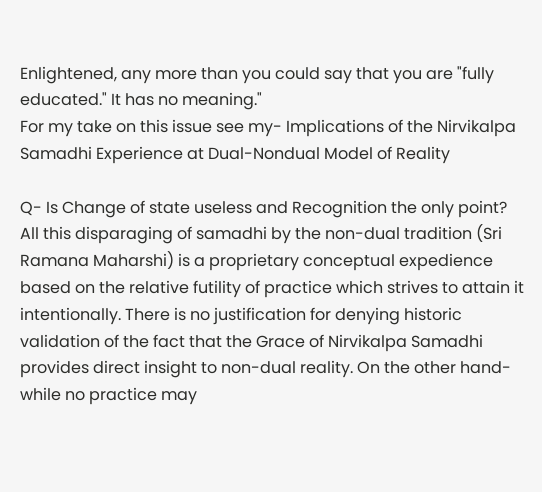Enlightened, any more than you could say that you are "fully educated." It has no meaning."
For my take on this issue see my- Implications of the Nirvikalpa Samadhi Experience at Dual-Nondual Model of Reality

Q- Is Change of state useless and Recognition the only point?
All this disparaging of samadhi by the non-dual tradition (Sri Ramana Maharshi) is a proprietary conceptual expedience based on the relative futility of practice which strives to attain it intentionally. There is no justification for denying historic validation of the fact that the Grace of Nirvikalpa Samadhi provides direct insight to non-dual reality. On the other hand- while no practice may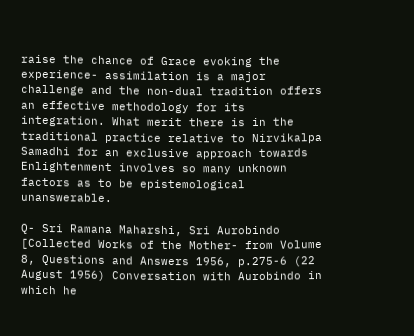raise the chance of Grace evoking the experience- assimilation is a major challenge and the non-dual tradition offers an effective methodology for its integration. What merit there is in the traditional practice relative to Nirvikalpa Samadhi for an exclusive approach towards Enlightenment involves so many unknown factors as to be epistemological unanswerable.

Q- Sri Ramana Maharshi, Sri Aurobindo [Collected Works of the Mother- from Volume 8, Questions and Answers 1956, p.275-6 (22 August 1956) Conversation with Aurobindo in which he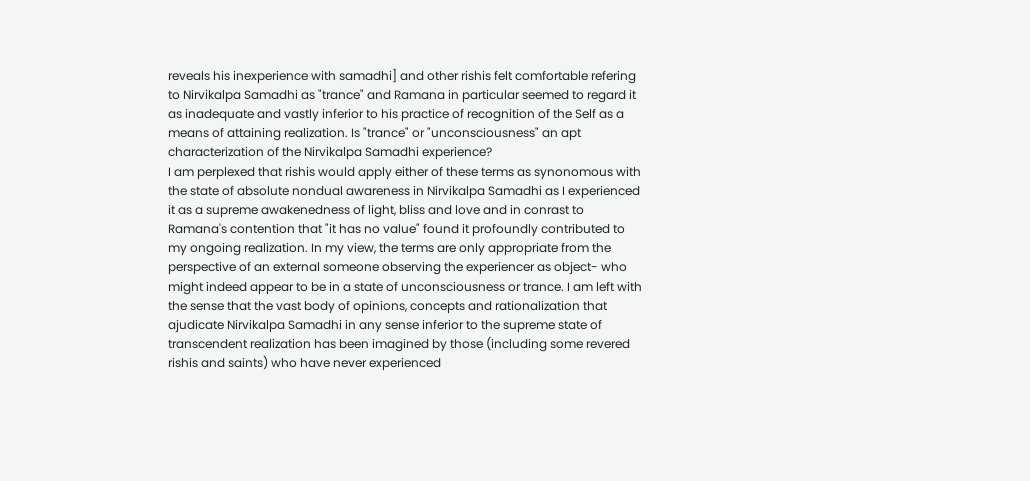reveals his inexperience with samadhi] and other rishis felt comfortable refering to Nirvikalpa Samadhi as "trance" and Ramana in particular seemed to regard it as inadequate and vastly inferior to his practice of recognition of the Self as a means of attaining realization. Is "trance" or "unconsciousness" an apt characterization of the Nirvikalpa Samadhi experience?
I am perplexed that rishis would apply either of these terms as synonomous with the state of absolute nondual awareness in Nirvikalpa Samadhi as I experienced it as a supreme awakenedness of light, bliss and love and in conrast to Ramana's contention that "it has no value" found it profoundly contributed to my ongoing realization. In my view, the terms are only appropriate from the perspective of an external someone observing the experiencer as object- who might indeed appear to be in a state of unconsciousness or trance. I am left with the sense that the vast body of opinions, concepts and rationalization that ajudicate Nirvikalpa Samadhi in any sense inferior to the supreme state of transcendent realization has been imagined by those (including some revered rishis and saints) who have never experienced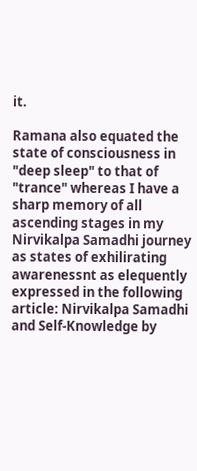it.

Ramana also equated the state of consciousness in "deep sleep" to that of "trance" whereas I have a sharp memory of all ascending stages in my Nirvikalpa Samadhi journey as states of exhilirating awarenessnt as elequently expressed in the following article: Nirvikalpa Samadhi and Self-Knowledge by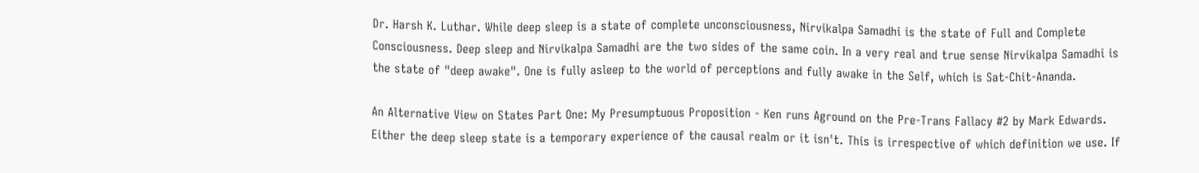Dr. Harsh K. Luthar. While deep sleep is a state of complete unconsciousness, Nirvikalpa Samadhi is the state of Full and Complete Consciousness. Deep sleep and Nirvikalpa Samadhi are the two sides of the same coin. In a very real and true sense Nirvikalpa Samadhi is the state of "deep awake". One is fully asleep to the world of perceptions and fully awake in the Self, which is Sat-Chit-Ananda.

An Alternative View on States Part One: My Presumptuous Proposition - Ken runs Aground on the Pre-Trans Fallacy #2 by Mark Edwards. Either the deep sleep state is a temporary experience of the causal realm or it isn't. This is irrespective of which definition we use. If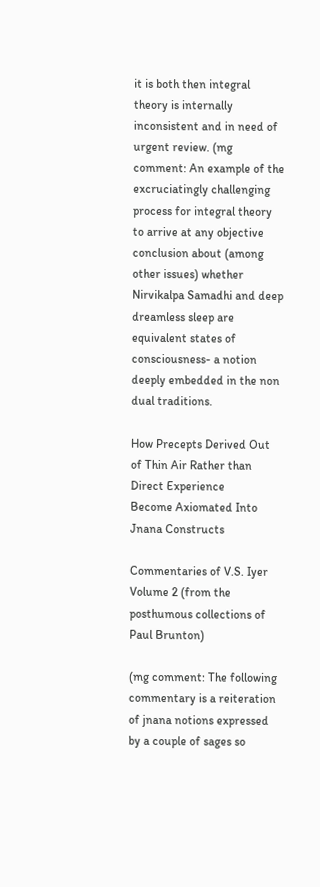it is both then integral theory is internally inconsistent and in need of urgent review. (mg comment: An example of the excruciatingly challenging process for integral theory to arrive at any objective conclusion about (among other issues) whether Nirvikalpa Samadhi and deep dreamless sleep are equivalent states of consciousness- a notion deeply embedded in the non dual traditions.

How Precepts Derived Out of Thin Air Rather than Direct Experience
Become Axiomated Into Jnana Constructs

Commentaries of V.S. Iyer Volume 2 (from the posthumous collections of Paul Brunton)

(mg comment: The following commentary is a reiteration of jnana notions expressed by a couple of sages so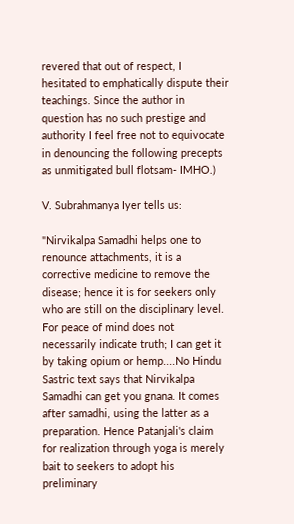revered that out of respect, I hesitated to emphatically dispute their teachings. Since the author in question has no such prestige and authority I feel free not to equivocate in denouncing the following precepts as unmitigated bull flotsam- IMHO.)

V. Subrahmanya Iyer tells us:

"Nirvikalpa Samadhi helps one to renounce attachments, it is a corrective medicine to remove the disease; hence it is for seekers only who are still on the disciplinary level. For peace of mind does not necessarily indicate truth; I can get it by taking opium or hemp....No Hindu Sastric text says that Nirvikalpa Samadhi can get you gnana. It comes after samadhi, using the latter as a preparation. Hence Patanjali's claim for realization through yoga is merely bait to seekers to adopt his preliminary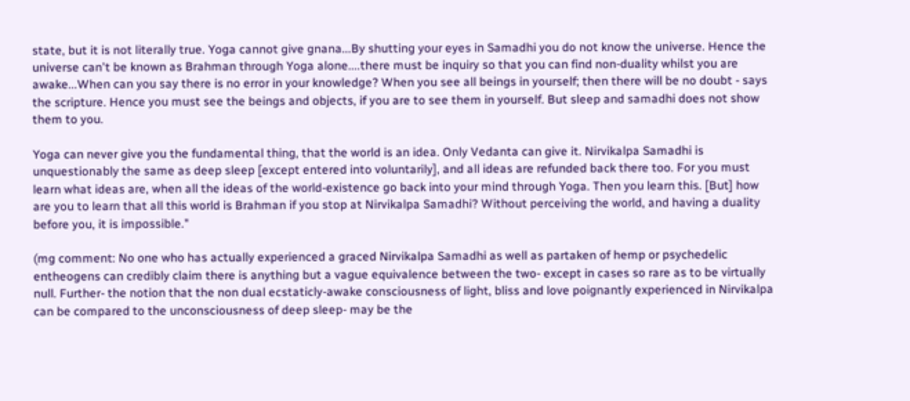state, but it is not literally true. Yoga cannot give gnana...By shutting your eyes in Samadhi you do not know the universe. Hence the universe can't be known as Brahman through Yoga alone....there must be inquiry so that you can find non-duality whilst you are awake...When can you say there is no error in your knowledge? When you see all beings in yourself; then there will be no doubt - says the scripture. Hence you must see the beings and objects, if you are to see them in yourself. But sleep and samadhi does not show them to you.

Yoga can never give you the fundamental thing, that the world is an idea. Only Vedanta can give it. Nirvikalpa Samadhi is unquestionably the same as deep sleep [except entered into voluntarily], and all ideas are refunded back there too. For you must learn what ideas are, when all the ideas of the world-existence go back into your mind through Yoga. Then you learn this. [But] how are you to learn that all this world is Brahman if you stop at Nirvikalpa Samadhi? Without perceiving the world, and having a duality before you, it is impossible."

(mg comment: No one who has actually experienced a graced Nirvikalpa Samadhi as well as partaken of hemp or psychedelic entheogens can credibly claim there is anything but a vague equivalence between the two- except in cases so rare as to be virtually null. Further- the notion that the non dual ecstaticly-awake consciousness of light, bliss and love poignantly experienced in Nirvikalpa can be compared to the unconsciousness of deep sleep- may be the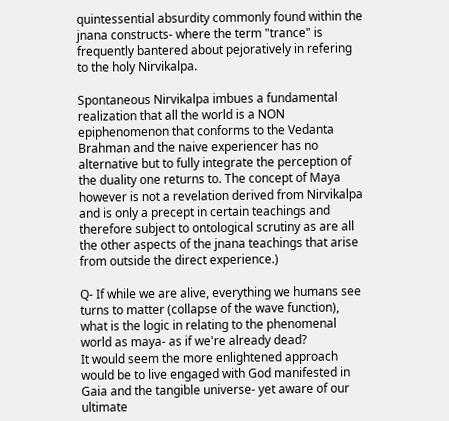quintessential absurdity commonly found within the jnana constructs- where the term "trance" is frequently bantered about pejoratively in refering to the holy Nirvikalpa.

Spontaneous Nirvikalpa imbues a fundamental realization that all the world is a NON epiphenomenon that conforms to the Vedanta Brahman and the naive experiencer has no alternative but to fully integrate the perception of the duality one returns to. The concept of Maya however is not a revelation derived from Nirvikalpa and is only a precept in certain teachings and therefore subject to ontological scrutiny as are all the other aspects of the jnana teachings that arise from outside the direct experience.)

Q- If while we are alive, everything we humans see turns to matter (collapse of the wave function), what is the logic in relating to the phenomenal world as maya- as if we're already dead?
It would seem the more enlightened approach would be to live engaged with God manifested in Gaia and the tangible universe- yet aware of our ultimate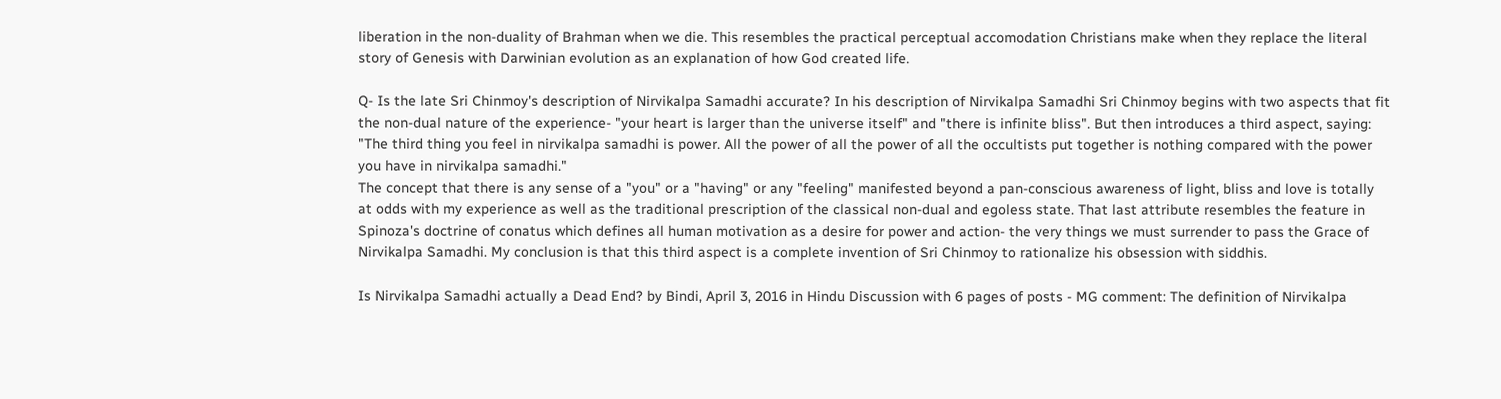liberation in the non-duality of Brahman when we die. This resembles the practical perceptual accomodation Christians make when they replace the literal story of Genesis with Darwinian evolution as an explanation of how God created life.

Q- Is the late Sri Chinmoy's description of Nirvikalpa Samadhi accurate? In his description of Nirvikalpa Samadhi Sri Chinmoy begins with two aspects that fit the non-dual nature of the experience- "your heart is larger than the universe itself" and "there is infinite bliss". But then introduces a third aspect, saying: "The third thing you feel in nirvikalpa samadhi is power. All the power of all the power of all the occultists put together is nothing compared with the power you have in nirvikalpa samadhi."
The concept that there is any sense of a "you" or a "having" or any "feeling" manifested beyond a pan-conscious awareness of light, bliss and love is totally at odds with my experience as well as the traditional prescription of the classical non-dual and egoless state. That last attribute resembles the feature in Spinoza's doctrine of conatus which defines all human motivation as a desire for power and action- the very things we must surrender to pass the Grace of Nirvikalpa Samadhi. My conclusion is that this third aspect is a complete invention of Sri Chinmoy to rationalize his obsession with siddhis.

Is Nirvikalpa Samadhi actually a Dead End? by Bindi, April 3, 2016 in Hindu Discussion with 6 pages of posts - MG comment: The definition of Nirvikalpa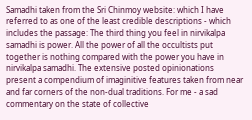Samadhi taken from the Sri Chinmoy website: which I have referred to as one of the least credible descriptions - which includes the passage: The third thing you feel in nirvikalpa samadhi is power. All the power of all the occultists put together is nothing compared with the power you have in nirvikalpa samadhi. The extensive posted opinionations present a compendium of imaginitive features taken from near and far corners of the non-dual traditions. For me - a sad commentary on the state of collective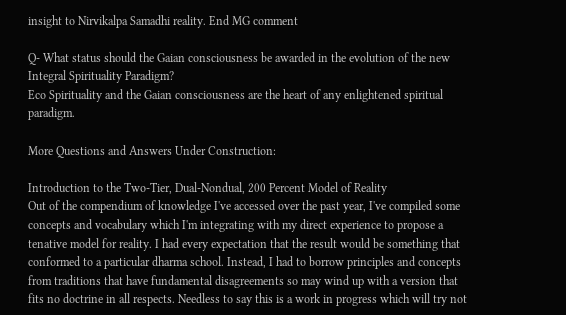insight to Nirvikalpa Samadhi reality. End MG comment

Q- What status should the Gaian consciousness be awarded in the evolution of the new Integral Spirituality Paradigm?
Eco Spirituality and the Gaian consciousness are the heart of any enlightened spiritual paradigm.

More Questions and Answers Under Construction:

Introduction to the Two-Tier, Dual-Nondual, 200 Percent Model of Reality
Out of the compendium of knowledge I've accessed over the past year, I've compiled some concepts and vocabulary which I'm integrating with my direct experience to propose a tenative model for reality. I had every expectation that the result would be something that conformed to a particular dharma school. Instead, I had to borrow principles and concepts from traditions that have fundamental disagreements so may wind up with a version that fits no doctrine in all respects. Needless to say this is a work in progress which will try not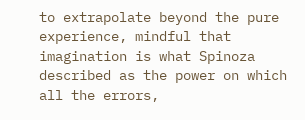to extrapolate beyond the pure experience, mindful that imagination is what Spinoza described as the power on which all the errors,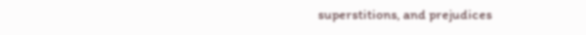superstitions, and prejudices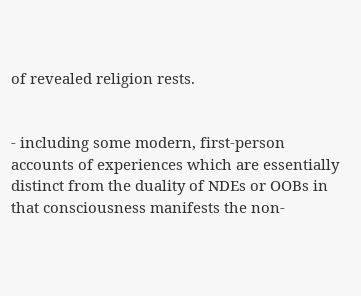of revealed religion rests.


- including some modern, first-person accounts of experiences which are essentially distinct from the duality of NDEs or OOBs in that consciousness manifests the non-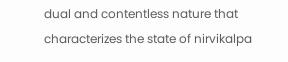dual and contentless nature that characterizes the state of nirvikalpa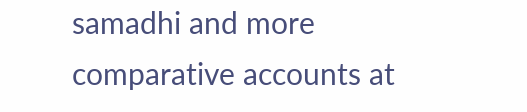samadhi and more comparative accounts at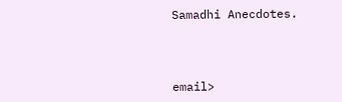Samadhi Anecdotes.



email>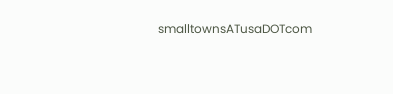smalltownsATusaDOTcom